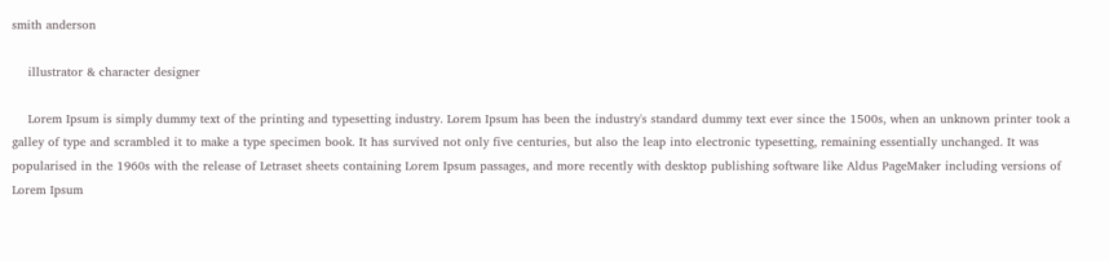smith anderson

    illustrator & character designer

    Lorem Ipsum is simply dummy text of the printing and typesetting industry. Lorem Ipsum has been the industry's standard dummy text ever since the 1500s, when an unknown printer took a galley of type and scrambled it to make a type specimen book. It has survived not only five centuries, but also the leap into electronic typesetting, remaining essentially unchanged. It was popularised in the 1960s with the release of Letraset sheets containing Lorem Ipsum passages, and more recently with desktop publishing software like Aldus PageMaker including versions of Lorem Ipsum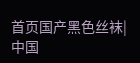首页国产黑色丝袜| 中国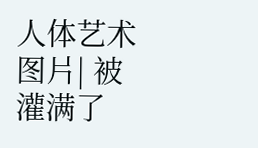人体艺术图片| 被灌满了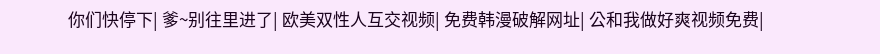你们快停下| 爹~别往里进了| 欧美双性人互交视频| 免费韩漫破解网址| 公和我做好爽视频免费|